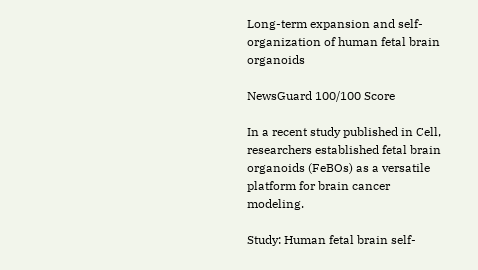Long-term expansion and self-organization of human fetal brain organoids

NewsGuard 100/100 Score

In a recent study published in Cell, researchers established fetal brain organoids (FeBOs) as a versatile platform for brain cancer modeling.

Study: Human fetal brain self-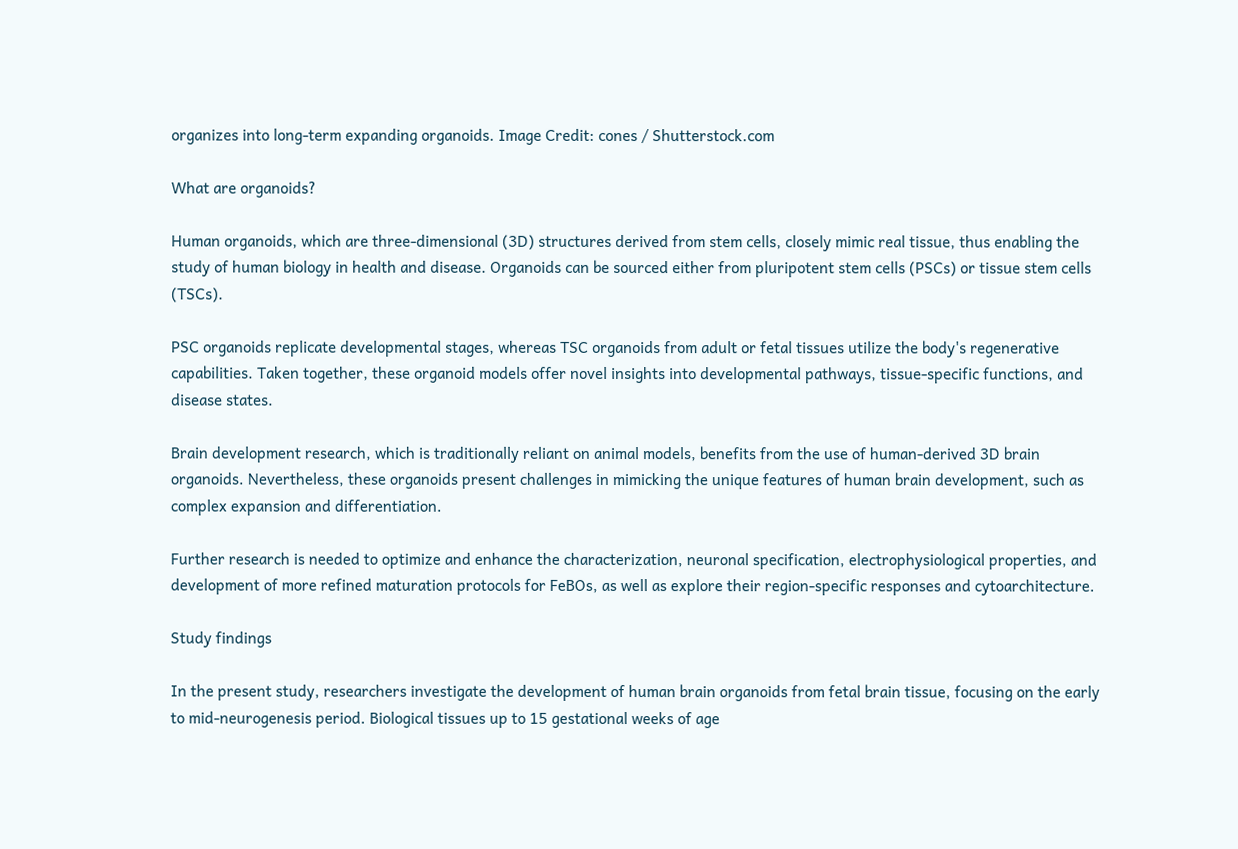organizes into long-term expanding organoids. Image Credit: cones / Shutterstock.com

What are organoids?

Human organoids, which are three-dimensional (3D) structures derived from stem cells, closely mimic real tissue, thus enabling the study of human biology in health and disease. Organoids can be sourced either from pluripotent stem cells (PSCs) or tissue stem cells (TSCs).

PSC organoids replicate developmental stages, whereas TSC organoids from adult or fetal tissues utilize the body's regenerative capabilities. Taken together, these organoid models offer novel insights into developmental pathways, tissue-specific functions, and disease states.

Brain development research, which is traditionally reliant on animal models, benefits from the use of human-derived 3D brain organoids. Nevertheless, these organoids present challenges in mimicking the unique features of human brain development, such as complex expansion and differentiation.

Further research is needed to optimize and enhance the characterization, neuronal specification, electrophysiological properties, and development of more refined maturation protocols for FeBOs, as well as explore their region-specific responses and cytoarchitecture.

Study findings

In the present study, researchers investigate the development of human brain organoids from fetal brain tissue, focusing on the early to mid-neurogenesis period. Biological tissues up to 15 gestational weeks of age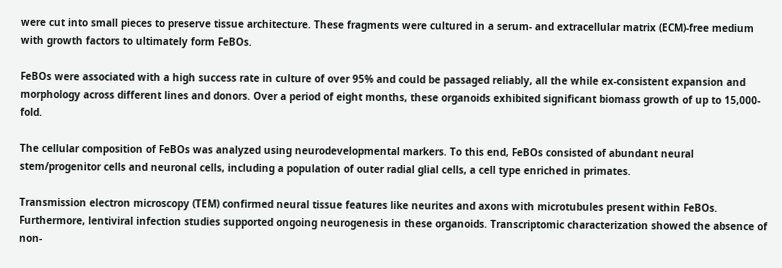were cut into small pieces to preserve tissue architecture. These fragments were cultured in a serum- and extracellular matrix (ECM)-free medium with growth factors to ultimately form FeBOs.

FeBOs were associated with a high success rate in culture of over 95% and could be passaged reliably, all the while ex-consistent expansion and morphology across different lines and donors. Over a period of eight months, these organoids exhibited significant biomass growth of up to 15,000-fold.

The cellular composition of FeBOs was analyzed using neurodevelopmental markers. To this end, FeBOs consisted of abundant neural stem/progenitor cells and neuronal cells, including a population of outer radial glial cells, a cell type enriched in primates.

Transmission electron microscopy (TEM) confirmed neural tissue features like neurites and axons with microtubules present within FeBOs. Furthermore, lentiviral infection studies supported ongoing neurogenesis in these organoids. Transcriptomic characterization showed the absence of non-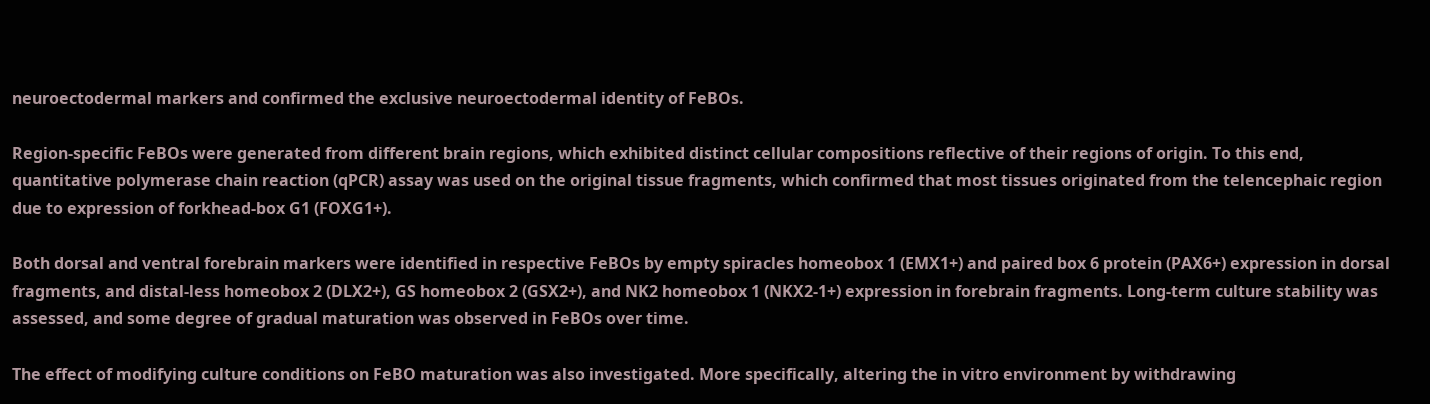neuroectodermal markers and confirmed the exclusive neuroectodermal identity of FeBOs.

Region-specific FeBOs were generated from different brain regions, which exhibited distinct cellular compositions reflective of their regions of origin. To this end, quantitative polymerase chain reaction (qPCR) assay was used on the original tissue fragments, which confirmed that most tissues originated from the telencephaic region due to expression of forkhead-box G1 (FOXG1+).

Both dorsal and ventral forebrain markers were identified in respective FeBOs by empty spiracles homeobox 1 (EMX1+) and paired box 6 protein (PAX6+) expression in dorsal fragments, and distal-less homeobox 2 (DLX2+), GS homeobox 2 (GSX2+), and NK2 homeobox 1 (NKX2-1+) expression in forebrain fragments. Long-term culture stability was assessed, and some degree of gradual maturation was observed in FeBOs over time.

The effect of modifying culture conditions on FeBO maturation was also investigated. More specifically, altering the in vitro environment by withdrawing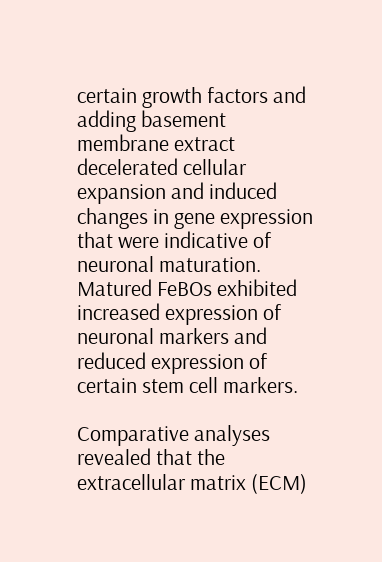certain growth factors and adding basement membrane extract decelerated cellular expansion and induced changes in gene expression that were indicative of neuronal maturation. Matured FeBOs exhibited increased expression of neuronal markers and reduced expression of certain stem cell markers.

Comparative analyses revealed that the extracellular matrix (ECM)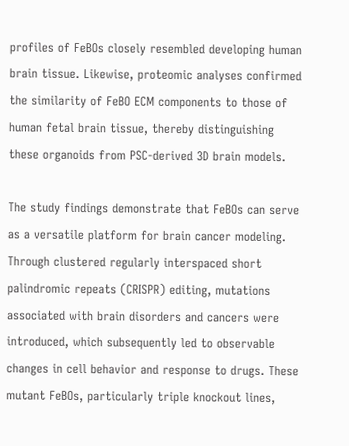profiles of FeBOs closely resembled developing human brain tissue. Likewise, proteomic analyses confirmed the similarity of FeBO ECM components to those of human fetal brain tissue, thereby distinguishing these organoids from PSC-derived 3D brain models.

The study findings demonstrate that FeBOs can serve as a versatile platform for brain cancer modeling. Through clustered regularly interspaced short palindromic repeats (CRISPR) editing, mutations associated with brain disorders and cancers were introduced, which subsequently led to observable changes in cell behavior and response to drugs. These mutant FeBOs, particularly triple knockout lines,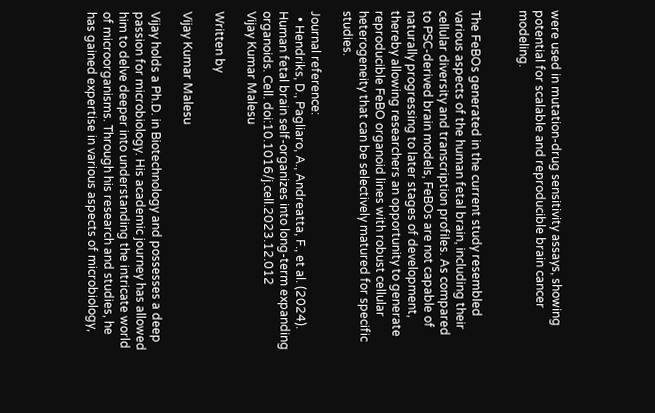were used in mutation-drug sensitivity assays, showing potential for scalable and reproducible brain cancer modeling.


The FeBOs generated in the current study resembled various aspects of the human fetal brain, including their cellular diversity and transcription profiles. As compared to PSC-derived brain models, FeBOs are not capable of naturally progressing to later stages of development, thereby allowing researchers an opportunity to generate reproducible FeBO organoid lines with robust cellular heterogeneity that can be selectively matured for specific studies.

Journal reference:
  • Hendriks, D., Pagliaro, A., Andreatta, F., et al. (2024). Human fetal brain self-organizes into long-term expanding organoids. Cell. doi:10.1016/j.cell.2023.12.012
Vijay Kumar Malesu

Written by

Vijay Kumar Malesu

Vijay holds a Ph.D. in Biotechnology and possesses a deep passion for microbiology. His academic journey has allowed him to delve deeper into understanding the intricate world of microorganisms. Through his research and studies, he has gained expertise in various aspects of microbiology,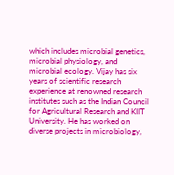which includes microbial genetics, microbial physiology, and microbial ecology. Vijay has six years of scientific research experience at renowned research institutes such as the Indian Council for Agricultural Research and KIIT University. He has worked on diverse projects in microbiology,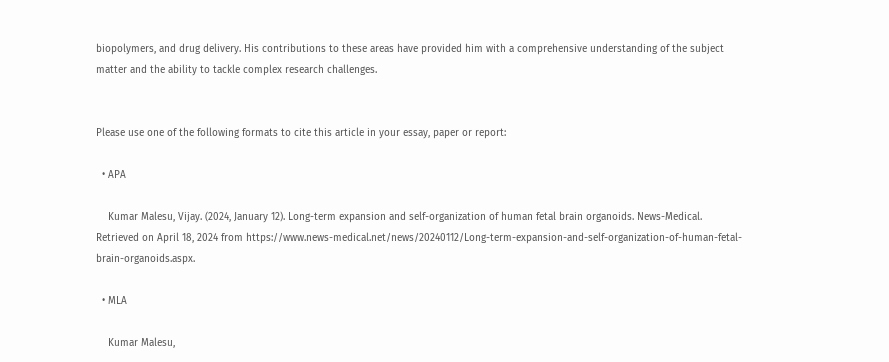biopolymers, and drug delivery. His contributions to these areas have provided him with a comprehensive understanding of the subject matter and the ability to tackle complex research challenges.


Please use one of the following formats to cite this article in your essay, paper or report:

  • APA

    Kumar Malesu, Vijay. (2024, January 12). Long-term expansion and self-organization of human fetal brain organoids. News-Medical. Retrieved on April 18, 2024 from https://www.news-medical.net/news/20240112/Long-term-expansion-and-self-organization-of-human-fetal-brain-organoids.aspx.

  • MLA

    Kumar Malesu,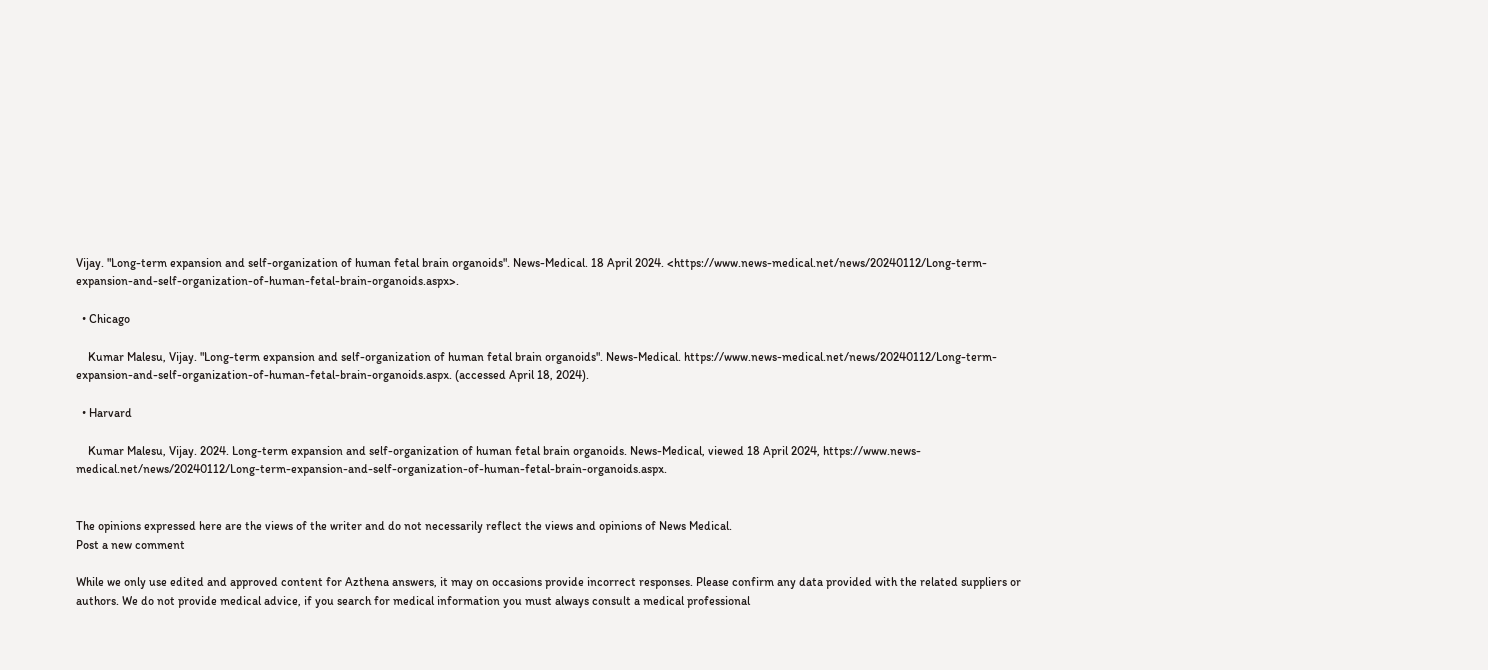Vijay. "Long-term expansion and self-organization of human fetal brain organoids". News-Medical. 18 April 2024. <https://www.news-medical.net/news/20240112/Long-term-expansion-and-self-organization-of-human-fetal-brain-organoids.aspx>.

  • Chicago

    Kumar Malesu, Vijay. "Long-term expansion and self-organization of human fetal brain organoids". News-Medical. https://www.news-medical.net/news/20240112/Long-term-expansion-and-self-organization-of-human-fetal-brain-organoids.aspx. (accessed April 18, 2024).

  • Harvard

    Kumar Malesu, Vijay. 2024. Long-term expansion and self-organization of human fetal brain organoids. News-Medical, viewed 18 April 2024, https://www.news-medical.net/news/20240112/Long-term-expansion-and-self-organization-of-human-fetal-brain-organoids.aspx.


The opinions expressed here are the views of the writer and do not necessarily reflect the views and opinions of News Medical.
Post a new comment

While we only use edited and approved content for Azthena answers, it may on occasions provide incorrect responses. Please confirm any data provided with the related suppliers or authors. We do not provide medical advice, if you search for medical information you must always consult a medical professional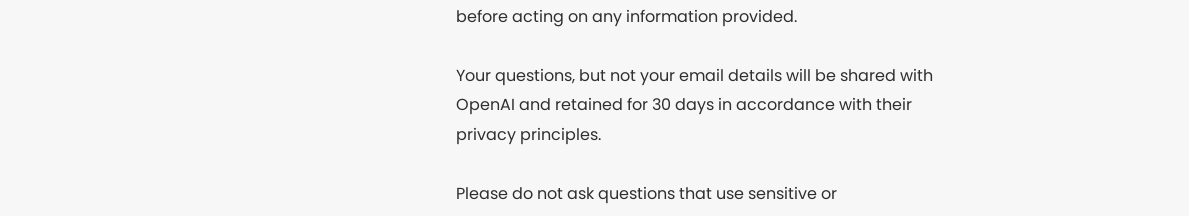before acting on any information provided.

Your questions, but not your email details will be shared with OpenAI and retained for 30 days in accordance with their privacy principles.

Please do not ask questions that use sensitive or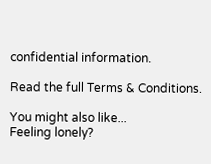confidential information.

Read the full Terms & Conditions.

You might also like...
Feeling lonely?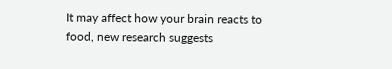It may affect how your brain reacts to food, new research suggests